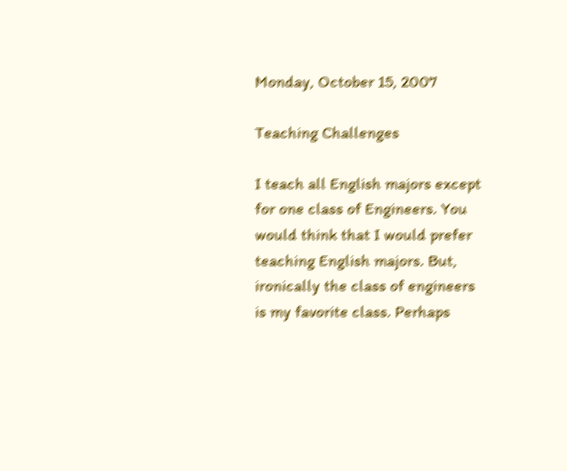Monday, October 15, 2007

Teaching Challenges

I teach all English majors except for one class of Engineers. You would think that I would prefer teaching English majors. But, ironically the class of engineers is my favorite class. Perhaps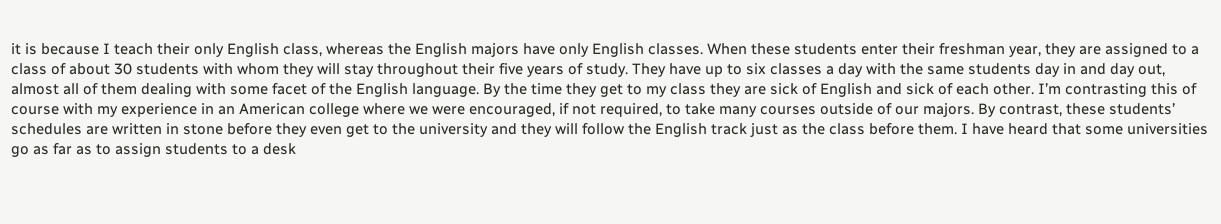it is because I teach their only English class, whereas the English majors have only English classes. When these students enter their freshman year, they are assigned to a class of about 30 students with whom they will stay throughout their five years of study. They have up to six classes a day with the same students day in and day out, almost all of them dealing with some facet of the English language. By the time they get to my class they are sick of English and sick of each other. I’m contrasting this of course with my experience in an American college where we were encouraged, if not required, to take many courses outside of our majors. By contrast, these students’ schedules are written in stone before they even get to the university and they will follow the English track just as the class before them. I have heard that some universities go as far as to assign students to a desk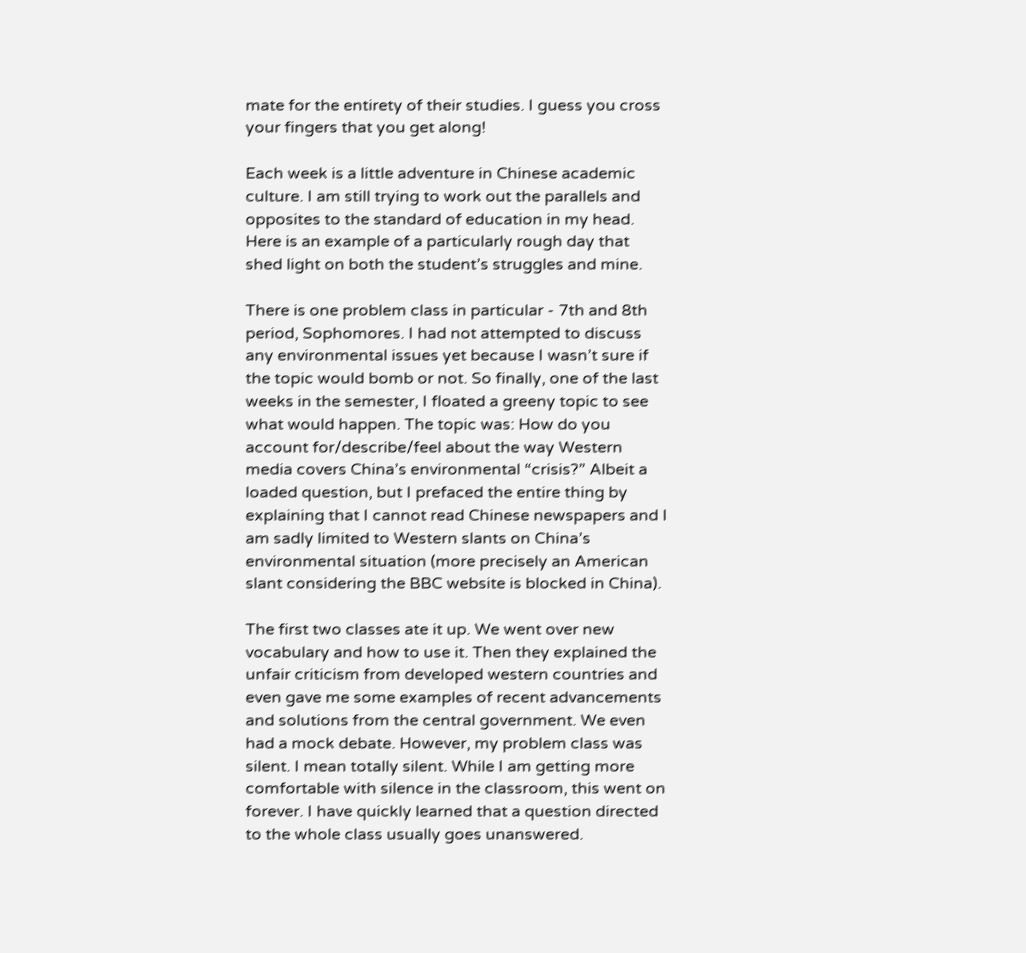mate for the entirety of their studies. I guess you cross your fingers that you get along!

Each week is a little adventure in Chinese academic culture. I am still trying to work out the parallels and opposites to the standard of education in my head. Here is an example of a particularly rough day that shed light on both the student’s struggles and mine.

There is one problem class in particular - 7th and 8th period, Sophomores. I had not attempted to discuss any environmental issues yet because I wasn’t sure if the topic would bomb or not. So finally, one of the last weeks in the semester, I floated a greeny topic to see what would happen. The topic was: How do you account for/describe/feel about the way Western media covers China’s environmental “crisis?” Albeit a loaded question, but I prefaced the entire thing by explaining that I cannot read Chinese newspapers and I am sadly limited to Western slants on China’s environmental situation (more precisely an American slant considering the BBC website is blocked in China).

The first two classes ate it up. We went over new vocabulary and how to use it. Then they explained the unfair criticism from developed western countries and even gave me some examples of recent advancements and solutions from the central government. We even had a mock debate. However, my problem class was silent. I mean totally silent. While I am getting more comfortable with silence in the classroom, this went on forever. I have quickly learned that a question directed to the whole class usually goes unanswered.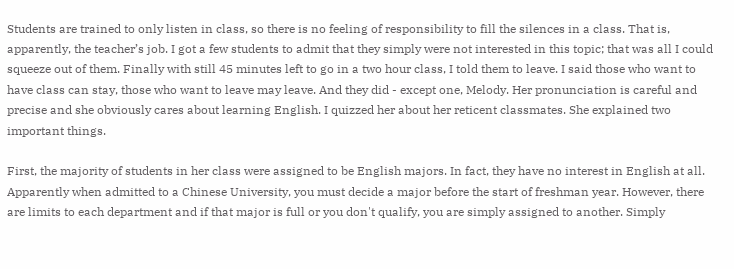Students are trained to only listen in class, so there is no feeling of responsibility to fill the silences in a class. That is, apparently, the teacher’s job. I got a few students to admit that they simply were not interested in this topic; that was all I could squeeze out of them. Finally with still 45 minutes left to go in a two hour class, I told them to leave. I said those who want to have class can stay, those who want to leave may leave. And they did - except one, Melody. Her pronunciation is careful and precise and she obviously cares about learning English. I quizzed her about her reticent classmates. She explained two important things.

First, the majority of students in her class were assigned to be English majors. In fact, they have no interest in English at all. Apparently when admitted to a Chinese University, you must decide a major before the start of freshman year. However, there are limits to each department and if that major is full or you don't qualify, you are simply assigned to another. Simply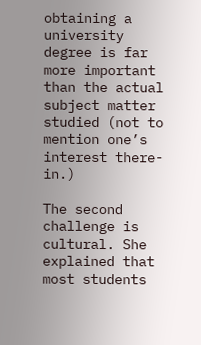obtaining a university degree is far more important than the actual subject matter studied (not to mention one’s interest there-in.)

The second challenge is cultural. She explained that most students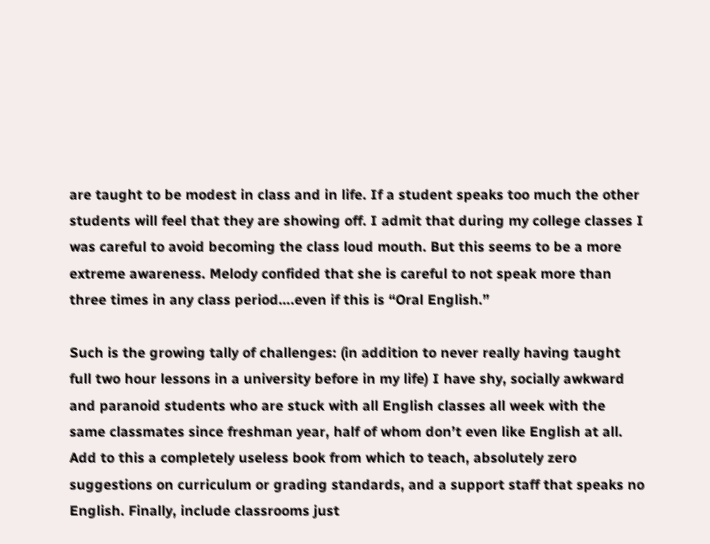are taught to be modest in class and in life. If a student speaks too much the other students will feel that they are showing off. I admit that during my college classes I was careful to avoid becoming the class loud mouth. But this seems to be a more extreme awareness. Melody confided that she is careful to not speak more than three times in any class period….even if this is “Oral English.”

Such is the growing tally of challenges: (in addition to never really having taught full two hour lessons in a university before in my life) I have shy, socially awkward and paranoid students who are stuck with all English classes all week with the same classmates since freshman year, half of whom don’t even like English at all. Add to this a completely useless book from which to teach, absolutely zero suggestions on curriculum or grading standards, and a support staff that speaks no English. Finally, include classrooms just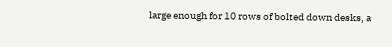large enough for 10 rows of bolted down desks, a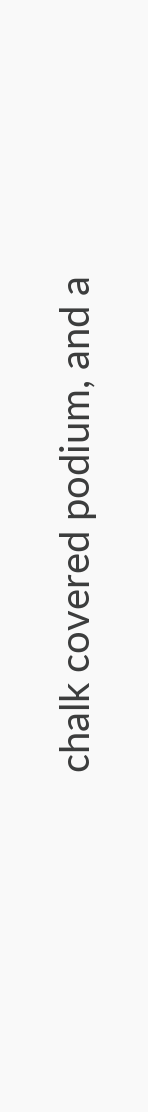chalk covered podium, and a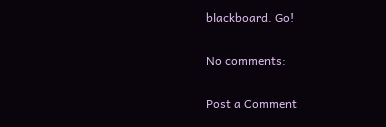blackboard. Go!

No comments:

Post a Comment